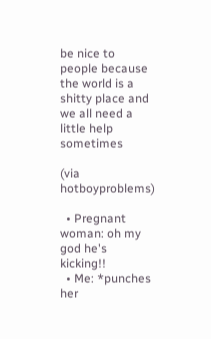be nice to people because the world is a shitty place and we all need a little help sometimes

(via hotboyproblems)

  • Pregnant woman: oh my god he's kicking!!
  • Me: *punches her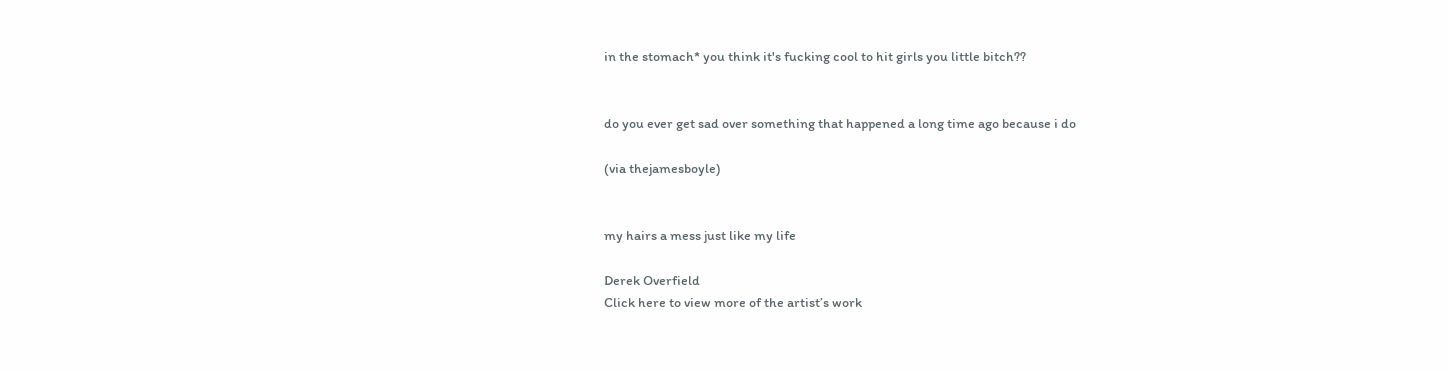in the stomach* you think it's fucking cool to hit girls you little bitch??


do you ever get sad over something that happened a long time ago because i do

(via thejamesboyle)


my hairs a mess just like my life

Derek Overfield
Click here to view more of the artist’s work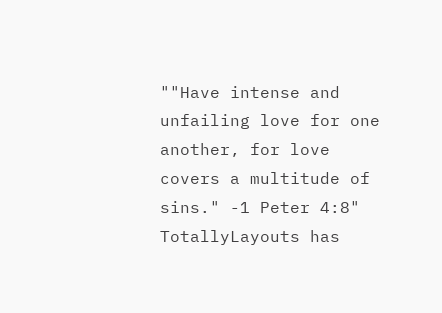""Have intense and unfailing love for one another, for love covers a multitude of sins." -1 Peter 4:8"
TotallyLayouts has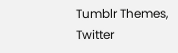Tumblr Themes, Twitter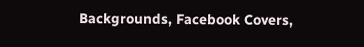Backgrounds, Facebook Covers,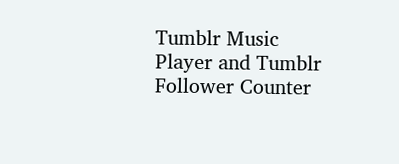Tumblr Music Player and Tumblr Follower Counter